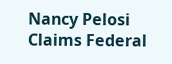Nancy Pelosi Claims Federal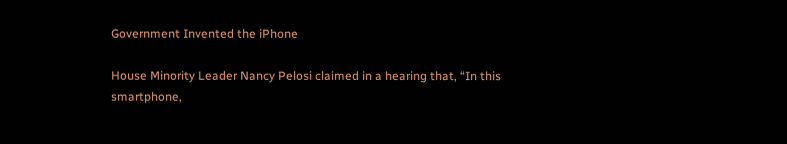Government Invented the iPhone

House Minority Leader Nancy Pelosi claimed in a hearing that, “In this smartphone,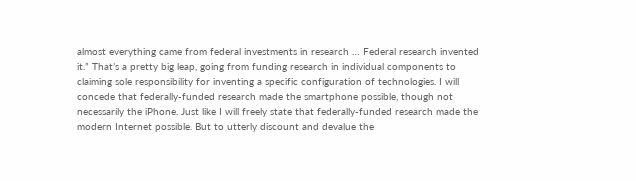almost everything came from federal investments in research … Federal research invented it.” That’s a pretty big leap, going from funding research in individual components to claiming sole responsibility for inventing a specific configuration of technologies. I will concede that federally-funded research made the smartphone possible, though not necessarily the iPhone. Just like I will freely state that federally-funded research made the modern Internet possible. But to utterly discount and devalue the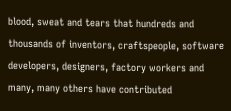blood, sweat and tears that hundreds and thousands of inventors, craftspeople, software developers, designers, factory workers and many, many others have contributed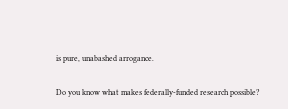is pure, unabashed arrogance.

Do you know what makes federally-funded research possible?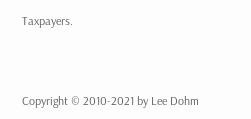Taxpayers.



Copyright © 2010-2021 by Lee Dohm